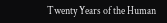Twenty Years of the Human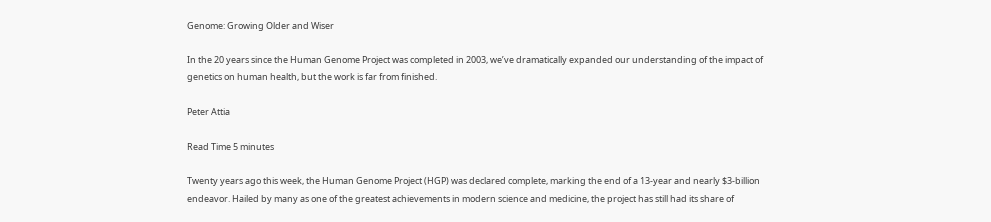Genome: Growing Older and Wiser

In the 20 years since the Human Genome Project was completed in 2003, we’ve dramatically expanded our understanding of the impact of genetics on human health, but the work is far from finished.

Peter Attia

Read Time 5 minutes

Twenty years ago this week, the Human Genome Project (HGP) was declared complete, marking the end of a 13-year and nearly $3-billion endeavor. Hailed by many as one of the greatest achievements in modern science and medicine, the project has still had its share of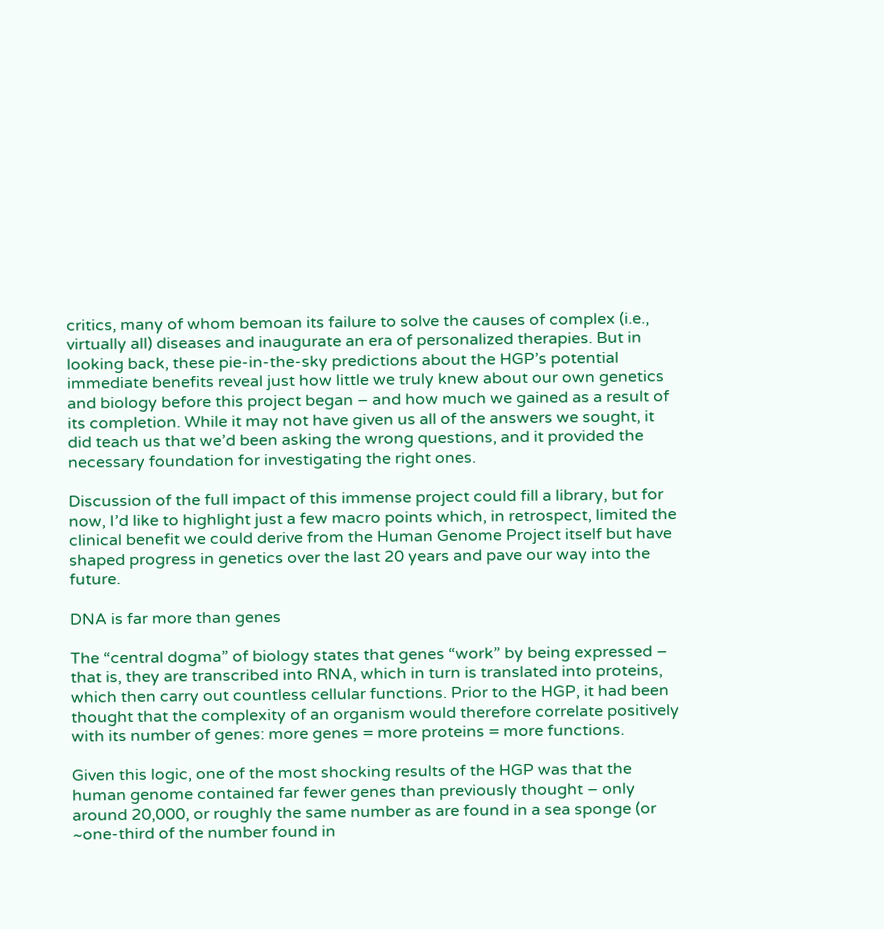critics, many of whom bemoan its failure to solve the causes of complex (i.e., virtually all) diseases and inaugurate an era of personalized therapies. But in looking back, these pie-in-the-sky predictions about the HGP’s potential immediate benefits reveal just how little we truly knew about our own genetics and biology before this project began – and how much we gained as a result of its completion. While it may not have given us all of the answers we sought, it did teach us that we’d been asking the wrong questions, and it provided the necessary foundation for investigating the right ones.

Discussion of the full impact of this immense project could fill a library, but for now, I’d like to highlight just a few macro points which, in retrospect, limited the clinical benefit we could derive from the Human Genome Project itself but have shaped progress in genetics over the last 20 years and pave our way into the future.

DNA is far more than genes

The “central dogma” of biology states that genes “work” by being expressed – that is, they are transcribed into RNA, which in turn is translated into proteins, which then carry out countless cellular functions. Prior to the HGP, it had been thought that the complexity of an organism would therefore correlate positively with its number of genes: more genes = more proteins = more functions.

Given this logic, one of the most shocking results of the HGP was that the human genome contained far fewer genes than previously thought – only around 20,000, or roughly the same number as are found in a sea sponge (or ~one-third of the number found in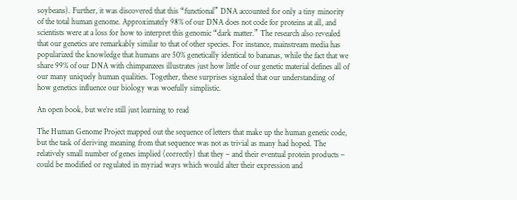soybeans). Further, it was discovered that this “functional” DNA accounted for only a tiny minority of the total human genome. Approximately 98% of our DNA does not code for proteins at all, and scientists were at a loss for how to interpret this genomic “dark matter.” The research also revealed that our genetics are remarkably similar to that of other species. For instance, mainstream media has popularized the knowledge that humans are 50% genetically identical to bananas, while the fact that we share 99% of our DNA with chimpanzees illustrates just how little of our genetic material defines all of our many uniquely human qualities. Together, these surprises signaled that our understanding of how genetics influence our biology was woefully simplistic.

An open book, but we’re still just learning to read

The Human Genome Project mapped out the sequence of letters that make up the human genetic code, but the task of deriving meaning from that sequence was not as trivial as many had hoped. The relatively small number of genes implied (correctly) that they – and their eventual protein products – could be modified or regulated in myriad ways which would alter their expression and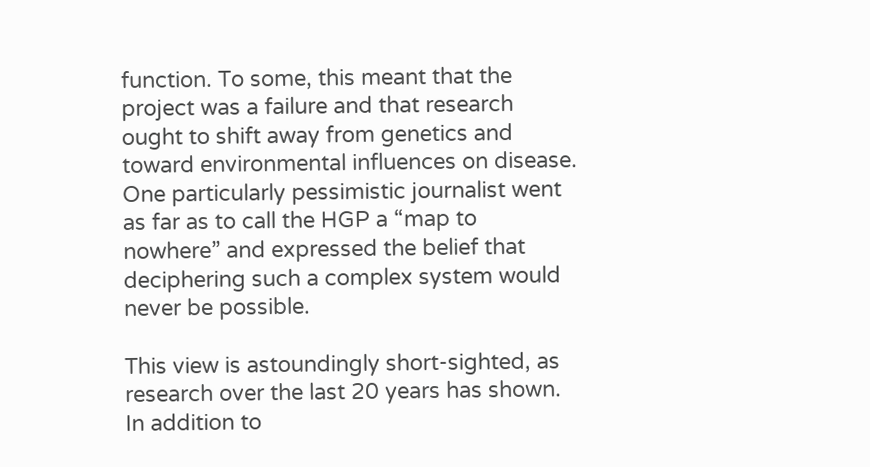function. To some, this meant that the project was a failure and that research ought to shift away from genetics and toward environmental influences on disease. One particularly pessimistic journalist went as far as to call the HGP a “map to nowhere” and expressed the belief that deciphering such a complex system would never be possible.

This view is astoundingly short-sighted, as research over the last 20 years has shown. In addition to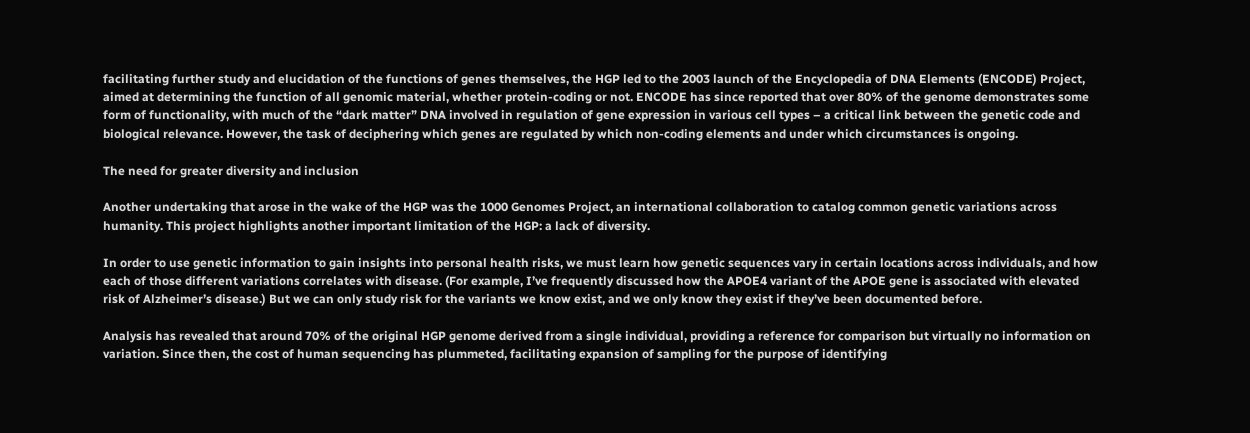facilitating further study and elucidation of the functions of genes themselves, the HGP led to the 2003 launch of the Encyclopedia of DNA Elements (ENCODE) Project, aimed at determining the function of all genomic material, whether protein-coding or not. ENCODE has since reported that over 80% of the genome demonstrates some form of functionality, with much of the “dark matter” DNA involved in regulation of gene expression in various cell types – a critical link between the genetic code and biological relevance. However, the task of deciphering which genes are regulated by which non-coding elements and under which circumstances is ongoing.

The need for greater diversity and inclusion

Another undertaking that arose in the wake of the HGP was the 1000 Genomes Project, an international collaboration to catalog common genetic variations across humanity. This project highlights another important limitation of the HGP: a lack of diversity.

In order to use genetic information to gain insights into personal health risks, we must learn how genetic sequences vary in certain locations across individuals, and how each of those different variations correlates with disease. (For example, I’ve frequently discussed how the APOE4 variant of the APOE gene is associated with elevated risk of Alzheimer’s disease.) But we can only study risk for the variants we know exist, and we only know they exist if they’ve been documented before.

Analysis has revealed that around 70% of the original HGP genome derived from a single individual, providing a reference for comparison but virtually no information on variation. Since then, the cost of human sequencing has plummeted, facilitating expansion of sampling for the purpose of identifying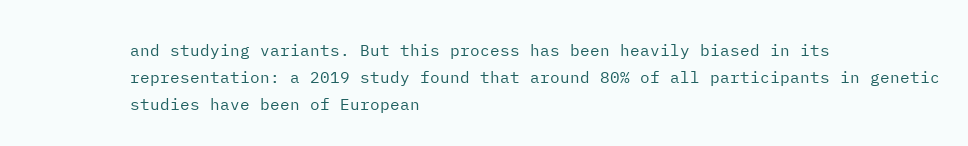and studying variants. But this process has been heavily biased in its representation: a 2019 study found that around 80% of all participants in genetic studies have been of European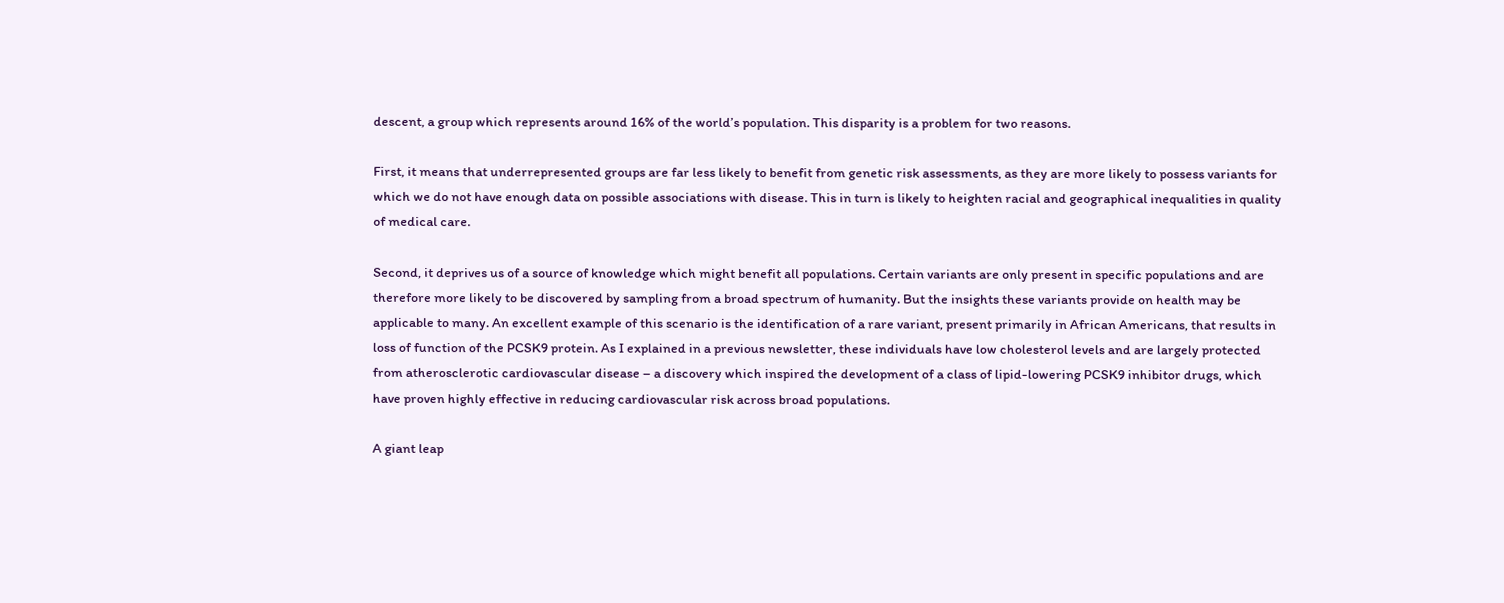descent, a group which represents around 16% of the world’s population. This disparity is a problem for two reasons.

First, it means that underrepresented groups are far less likely to benefit from genetic risk assessments, as they are more likely to possess variants for which we do not have enough data on possible associations with disease. This in turn is likely to heighten racial and geographical inequalities in quality of medical care.

Second, it deprives us of a source of knowledge which might benefit all populations. Certain variants are only present in specific populations and are therefore more likely to be discovered by sampling from a broad spectrum of humanity. But the insights these variants provide on health may be applicable to many. An excellent example of this scenario is the identification of a rare variant, present primarily in African Americans, that results in loss of function of the PCSK9 protein. As I explained in a previous newsletter, these individuals have low cholesterol levels and are largely protected from atherosclerotic cardiovascular disease – a discovery which inspired the development of a class of lipid-lowering PCSK9 inhibitor drugs, which have proven highly effective in reducing cardiovascular risk across broad populations.

A giant leap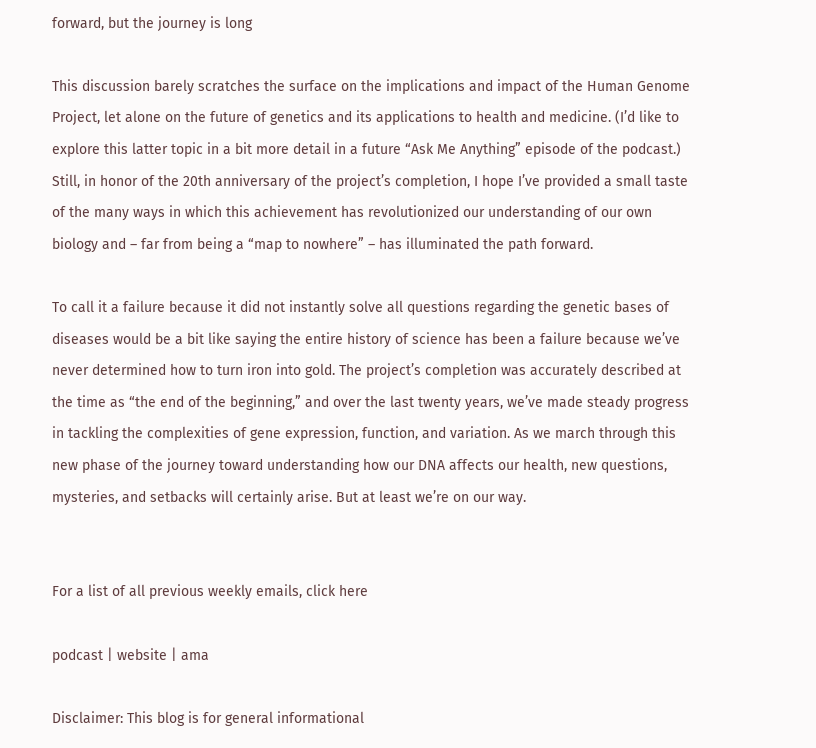forward, but the journey is long

This discussion barely scratches the surface on the implications and impact of the Human Genome Project, let alone on the future of genetics and its applications to health and medicine. (I’d like to explore this latter topic in a bit more detail in a future “Ask Me Anything” episode of the podcast.) Still, in honor of the 20th anniversary of the project’s completion, I hope I’ve provided a small taste of the many ways in which this achievement has revolutionized our understanding of our own biology and – far from being a “map to nowhere” – has illuminated the path forward.

To call it a failure because it did not instantly solve all questions regarding the genetic bases of diseases would be a bit like saying the entire history of science has been a failure because we’ve never determined how to turn iron into gold. The project’s completion was accurately described at the time as “the end of the beginning,” and over the last twenty years, we’ve made steady progress in tackling the complexities of gene expression, function, and variation. As we march through this new phase of the journey toward understanding how our DNA affects our health, new questions, mysteries, and setbacks will certainly arise. But at least we’re on our way.


For a list of all previous weekly emails, click here

podcast | website | ama

Disclaimer: This blog is for general informational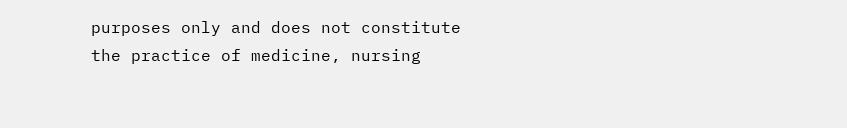purposes only and does not constitute the practice of medicine, nursing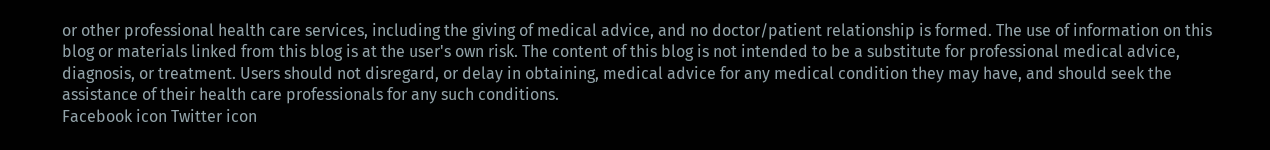or other professional health care services, including the giving of medical advice, and no doctor/patient relationship is formed. The use of information on this blog or materials linked from this blog is at the user's own risk. The content of this blog is not intended to be a substitute for professional medical advice, diagnosis, or treatment. Users should not disregard, or delay in obtaining, medical advice for any medical condition they may have, and should seek the assistance of their health care professionals for any such conditions.
Facebook icon Twitter icon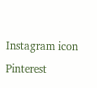Instagram icon Pinterest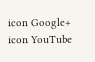icon Google+ icon YouTube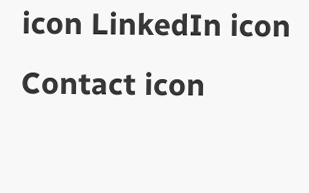icon LinkedIn icon Contact icon